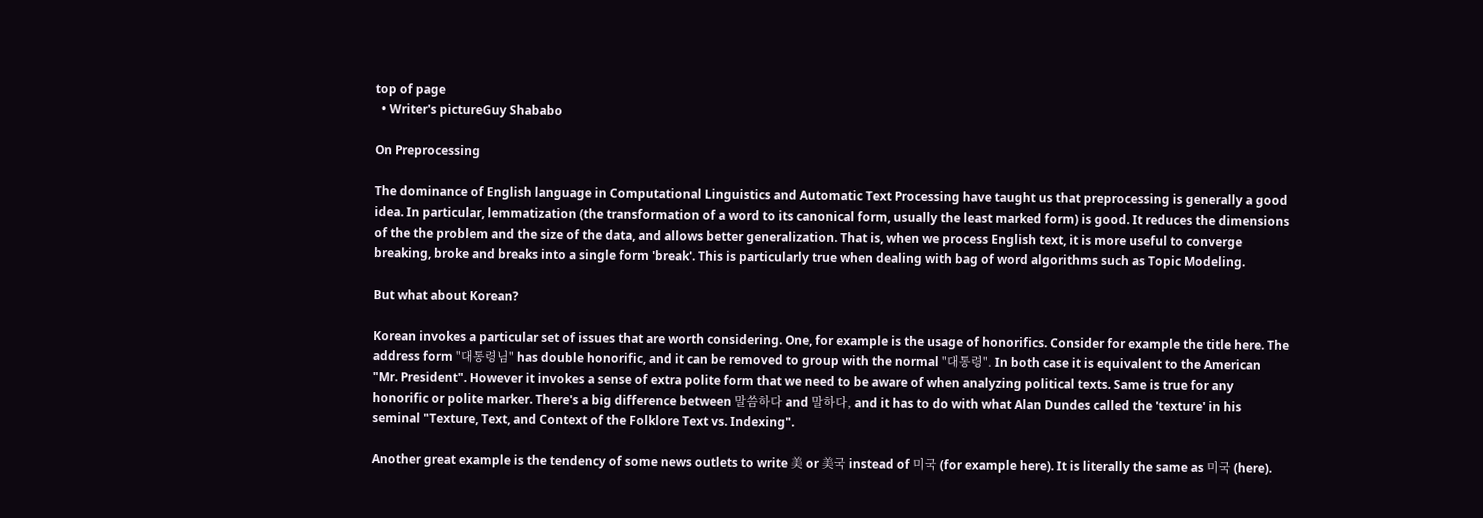top of page
  • Writer's pictureGuy Shababo

On Preprocessing

The dominance of English language in Computational Linguistics and Automatic Text Processing have taught us that preprocessing is generally a good idea. In particular, lemmatization (the transformation of a word to its canonical form, usually the least marked form) is good. It reduces the dimensions of the the problem and the size of the data, and allows better generalization. That is, when we process English text, it is more useful to converge breaking, broke and breaks into a single form 'break'. This is particularly true when dealing with bag of word algorithms such as Topic Modeling.

But what about Korean?

Korean invokes a particular set of issues that are worth considering. One, for example is the usage of honorifics. Consider for example the title here. The address form "대통령님" has double honorific, and it can be removed to group with the normal "대통령". In both case it is equivalent to the American "Mr. President". However it invokes a sense of extra polite form that we need to be aware of when analyzing political texts. Same is true for any honorific or polite marker. There's a big difference between 말씀하다 and 말하다, and it has to do with what Alan Dundes called the 'texture' in his seminal "Texture, Text, and Context of the Folklore Text vs. Indexing".

Another great example is the tendency of some news outlets to write 美 or 美국 instead of 미국 (for example here). It is literally the same as 미국 (here).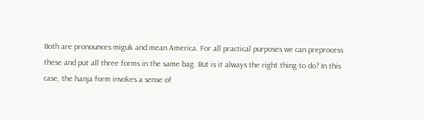Both are pronounces miguk and mean America. For all practical purposes we can preprocess these and put all three forms in the same bag. But is it always the right thing to do? In this case, the hanja form invokes a sense of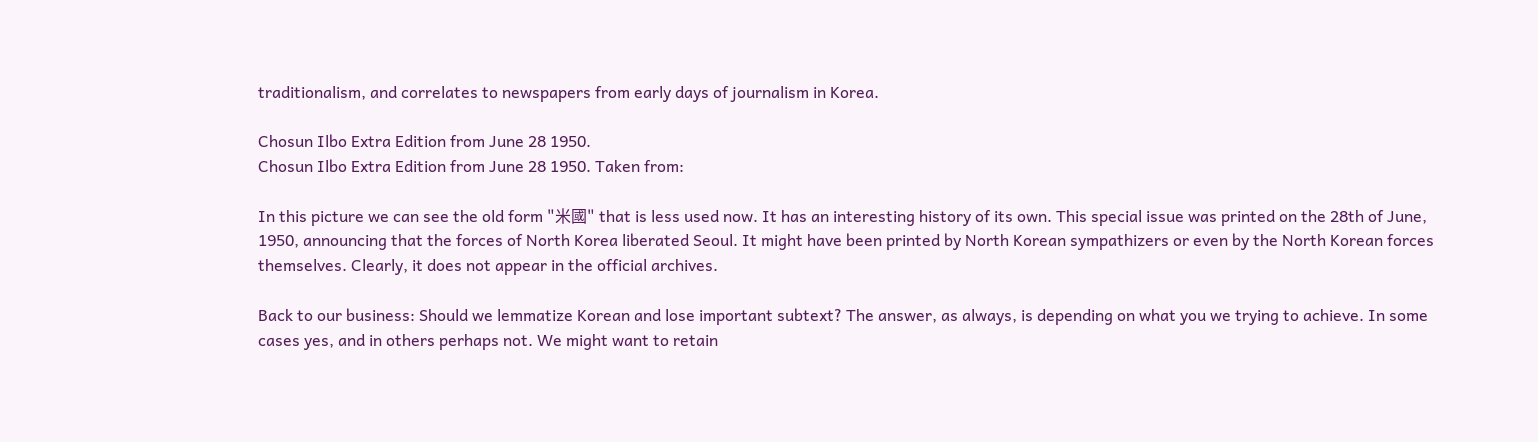traditionalism, and correlates to newspapers from early days of journalism in Korea.

Chosun Ilbo Extra Edition from June 28 1950.
Chosun Ilbo Extra Edition from June 28 1950. Taken from:

In this picture we can see the old form "米國" that is less used now. It has an interesting history of its own. This special issue was printed on the 28th of June, 1950, announcing that the forces of North Korea liberated Seoul. It might have been printed by North Korean sympathizers or even by the North Korean forces themselves. Clearly, it does not appear in the official archives.

Back to our business: Should we lemmatize Korean and lose important subtext? The answer, as always, is depending on what you we trying to achieve. In some cases yes, and in others perhaps not. We might want to retain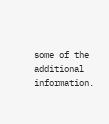some of the additional information.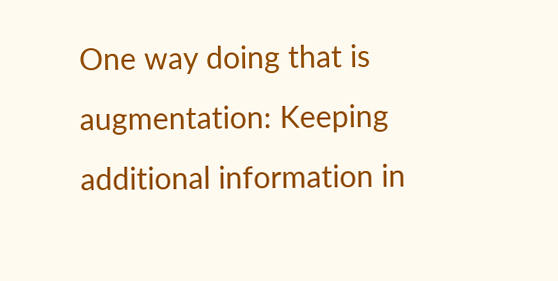One way doing that is augmentation: Keeping additional information in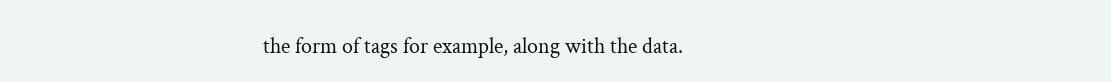the form of tags for example, along with the data.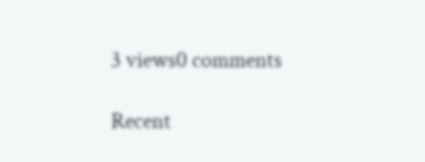3 views0 comments

Recent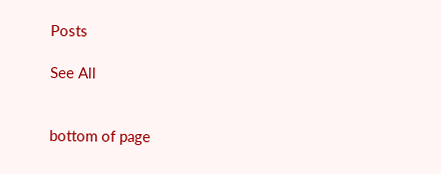Posts

See All


bottom of page